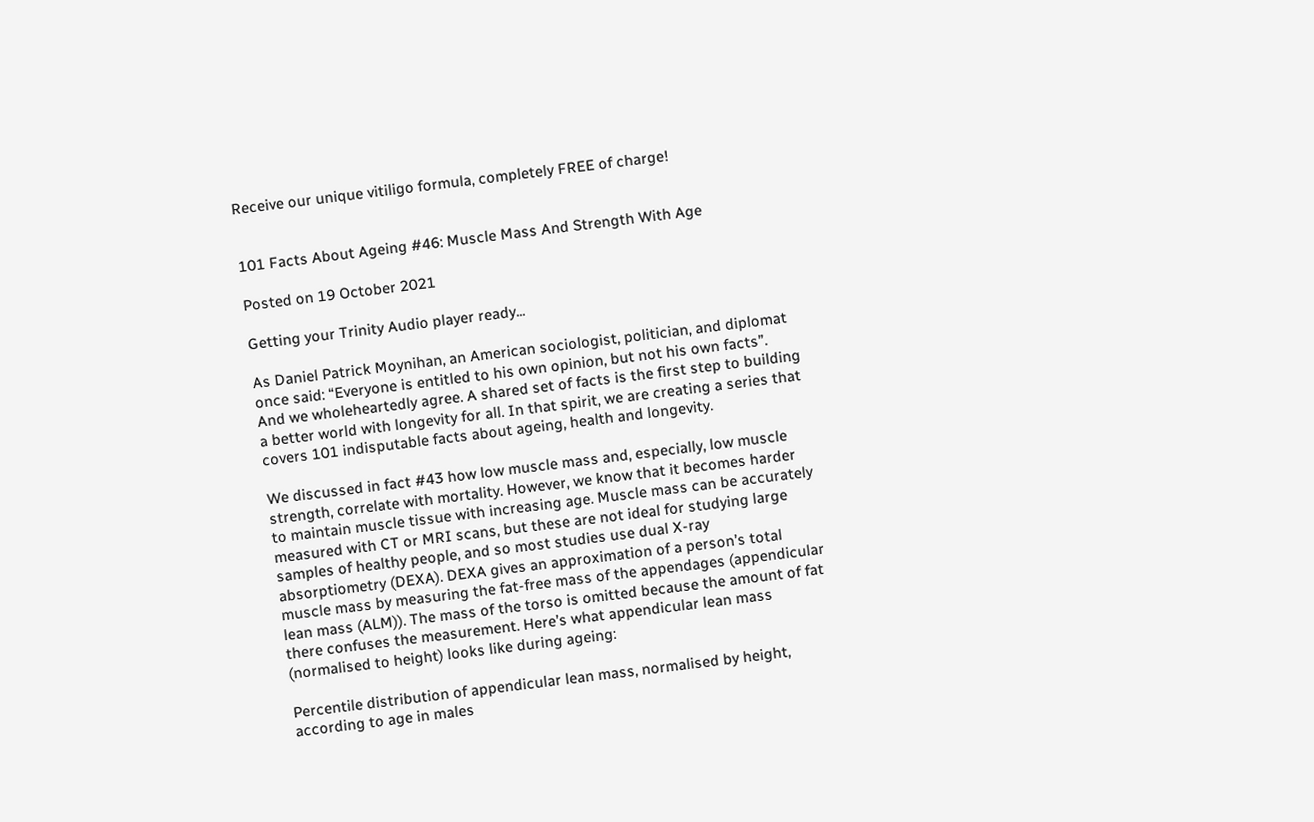Receive our unique vitiligo formula, completely FREE of charge!


101 Facts About Ageing #46: Muscle Mass And Strength With Age

Posted on 19 October 2021

Getting your Trinity Audio player ready...

As Daniel Patrick Moynihan, an American sociologist, politician, and diplomat once said: “Everyone is entitled to his own opinion, but not his own facts”. And we wholeheartedly agree. A shared set of facts is the first step to building a better world with longevity for all. In that spirit, we are creating a series that covers 101 indisputable facts about ageing, health and longevity.

We discussed in fact #43 how low muscle mass and, especially, low muscle strength, correlate with mortality. However, we know that it becomes harder to maintain muscle tissue with increasing age. Muscle mass can be accurately measured with CT or MRI scans, but these are not ideal for studying large samples of healthy people, and so most studies use dual X-ray absorptiometry (DEXA). DEXA gives an approximation of a person’s total muscle mass by measuring the fat-free mass of the appendages (appendicular lean mass (ALM)). The mass of the torso is omitted because the amount of fat there confuses the measurement. Here’s what appendicular lean mass (normalised to height) looks like during ageing:

Percentile distribution of appendicular lean mass, normalised by height, according to age in males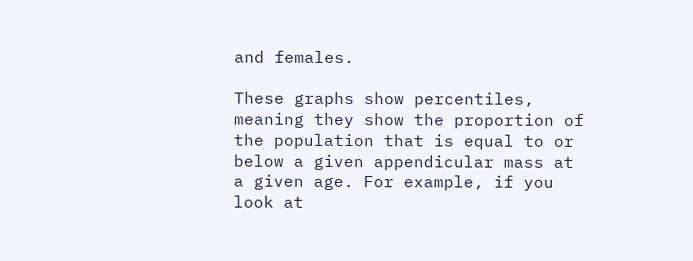and females.

These graphs show percentiles, meaning they show the proportion of the population that is equal to or below a given appendicular mass at a given age. For example, if you look at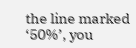the line marked ‘50%’, you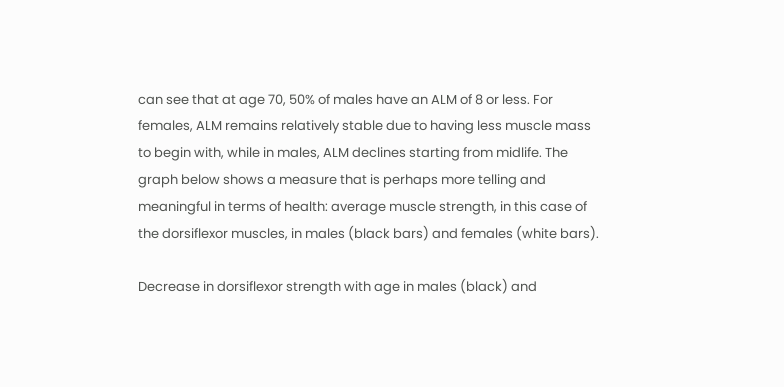can see that at age 70, 50% of males have an ALM of 8 or less. For females, ALM remains relatively stable due to having less muscle mass to begin with, while in males, ALM declines starting from midlife. The graph below shows a measure that is perhaps more telling and meaningful in terms of health: average muscle strength, in this case of the dorsiflexor muscles, in males (black bars) and females (white bars).

Decrease in dorsiflexor strength with age in males (black) and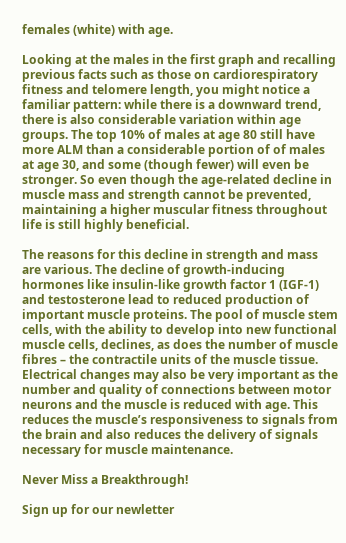females (white) with age.

Looking at the males in the first graph and recalling previous facts such as those on cardiorespiratory fitness and telomere length, you might notice a familiar pattern: while there is a downward trend, there is also considerable variation within age groups. The top 10% of males at age 80 still have more ALM than a considerable portion of of males at age 30, and some (though fewer) will even be stronger. So even though the age-related decline in muscle mass and strength cannot be prevented, maintaining a higher muscular fitness throughout life is still highly beneficial.

The reasons for this decline in strength and mass are various. The decline of growth-inducing hormones like insulin-like growth factor 1 (IGF-1) and testosterone lead to reduced production of important muscle proteins. The pool of muscle stem cells, with the ability to develop into new functional muscle cells, declines, as does the number of muscle fibres – the contractile units of the muscle tissue. Electrical changes may also be very important as the number and quality of connections between motor neurons and the muscle is reduced with age. This reduces the muscle’s responsiveness to signals from the brain and also reduces the delivery of signals necessary for muscle maintenance.

Never Miss a Breakthrough!

Sign up for our newletter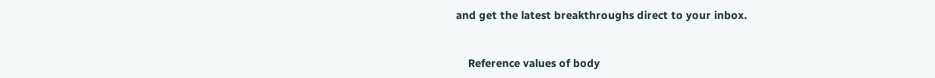and get the latest breakthroughs direct to your inbox.


    Reference values of body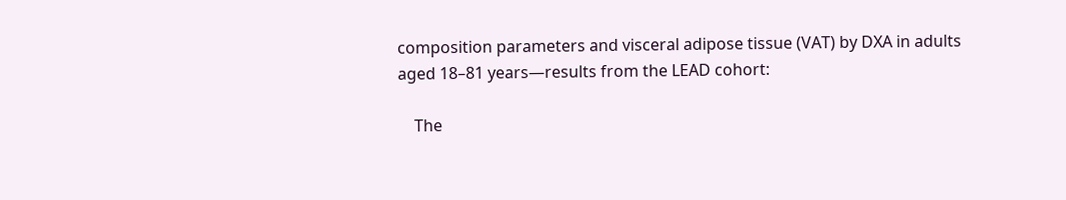composition parameters and visceral adipose tissue (VAT) by DXA in adults aged 18–81 years—results from the LEAD cohort:

    The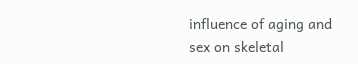influence of aging and sex on skeletal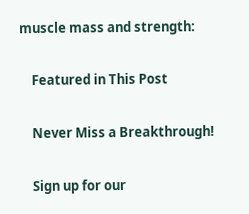muscle mass and strength:

    Featured in This Post

    Never Miss a Breakthrough!

    Sign up for our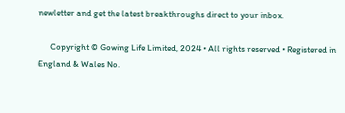newletter and get the latest breakthroughs direct to your inbox.

      Copyright © Gowing Life Limited, 2024 • All rights reserved • Registered in England & Wales No.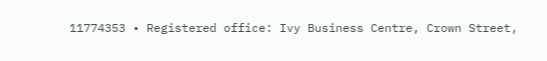11774353 • Registered office: Ivy Business Centre, Crown Street,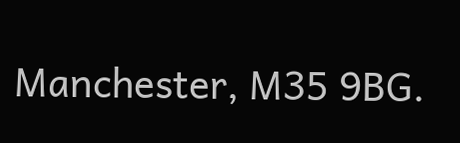Manchester, M35 9BG.